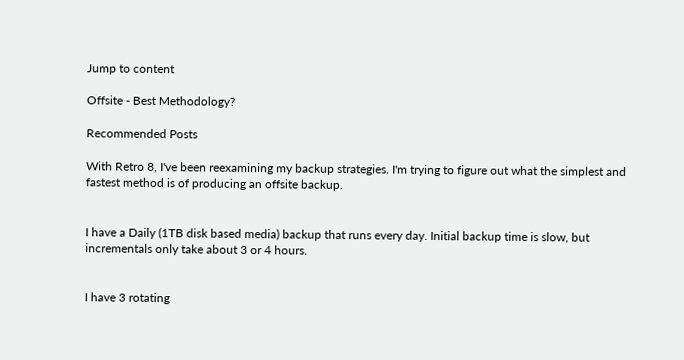Jump to content

Offsite - Best Methodology?

Recommended Posts

With Retro 8, I've been reexamining my backup strategies. I'm trying to figure out what the simplest and fastest method is of producing an offsite backup.


I have a Daily (1TB disk based media) backup that runs every day. Initial backup time is slow, but incrementals only take about 3 or 4 hours.


I have 3 rotating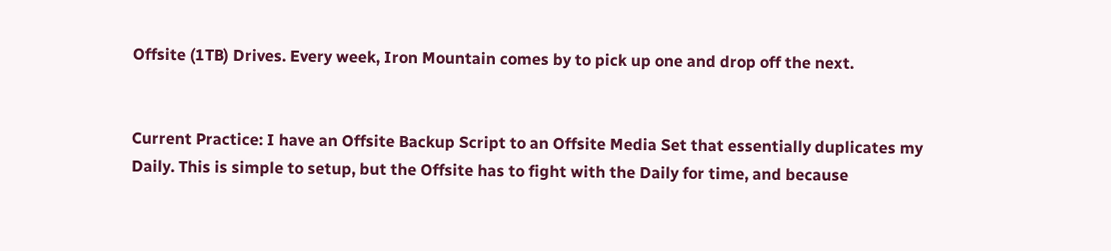Offsite (1TB) Drives. Every week, Iron Mountain comes by to pick up one and drop off the next.


Current Practice: I have an Offsite Backup Script to an Offsite Media Set that essentially duplicates my Daily. This is simple to setup, but the Offsite has to fight with the Daily for time, and because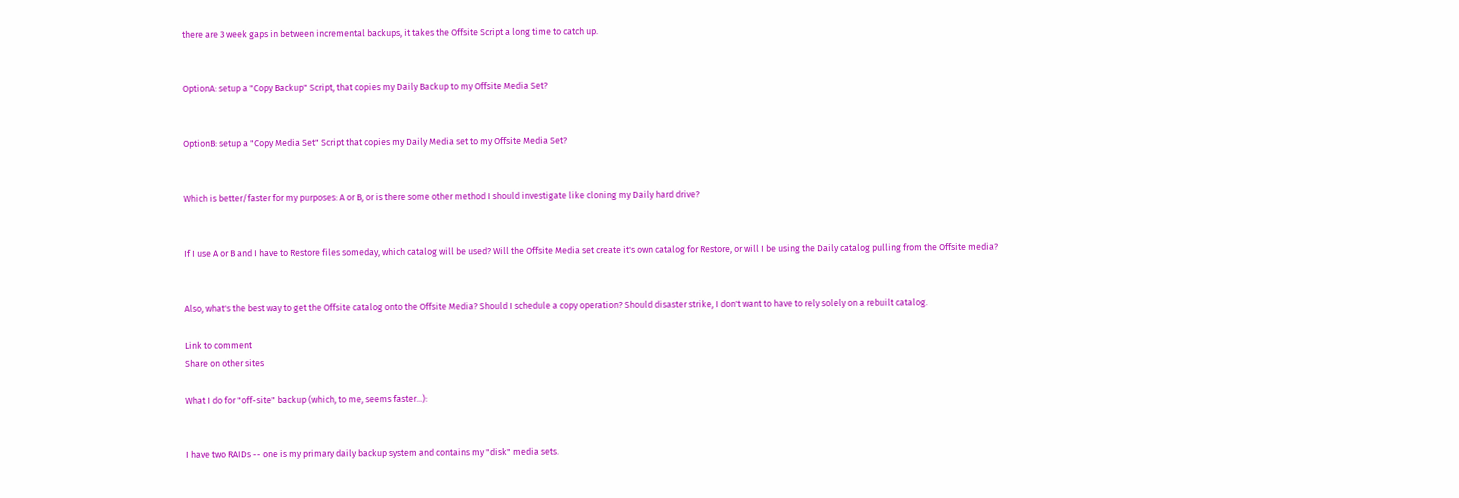there are 3 week gaps in between incremental backups, it takes the Offsite Script a long time to catch up.


OptionA: setup a "Copy Backup" Script, that copies my Daily Backup to my Offsite Media Set?


OptionB: setup a "Copy Media Set" Script that copies my Daily Media set to my Offsite Media Set?


Which is better/faster for my purposes: A or B, or is there some other method I should investigate like cloning my Daily hard drive?


If I use A or B and I have to Restore files someday, which catalog will be used? Will the Offsite Media set create it's own catalog for Restore, or will I be using the Daily catalog pulling from the Offsite media?


Also, what's the best way to get the Offsite catalog onto the Offsite Media? Should I schedule a copy operation? Should disaster strike, I don't want to have to rely solely on a rebuilt catalog.

Link to comment
Share on other sites

What I do for "off-site" backup (which, to me, seems faster...):


I have two RAIDs -- one is my primary daily backup system and contains my "disk" media sets.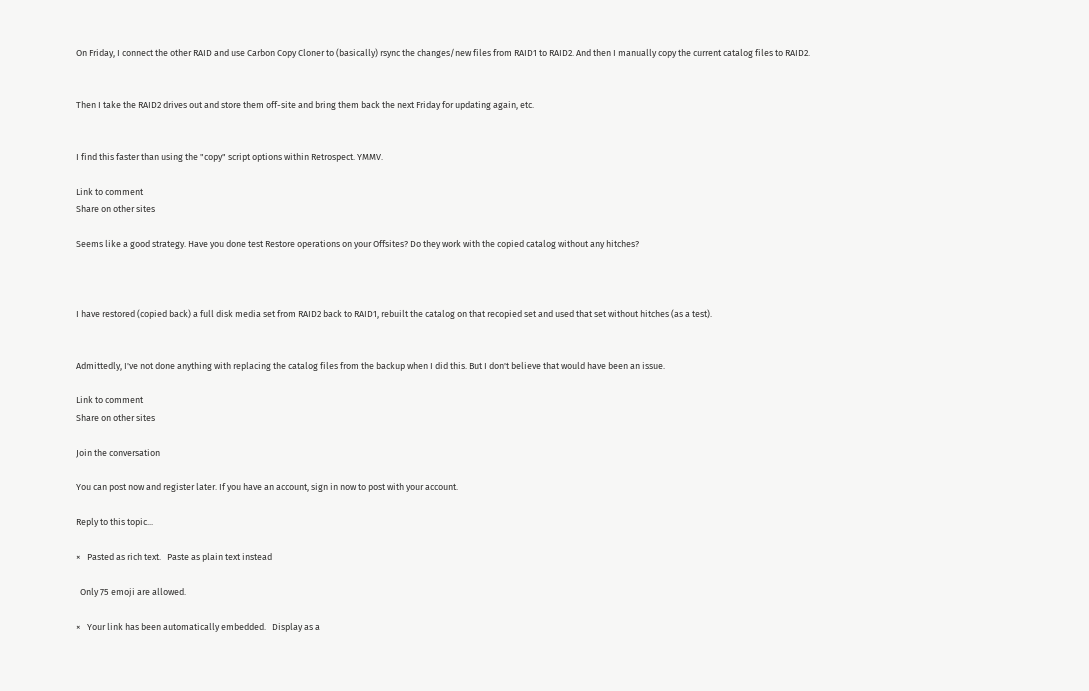On Friday, I connect the other RAID and use Carbon Copy Cloner to (basically) rsync the changes/new files from RAID1 to RAID2. And then I manually copy the current catalog files to RAID2.


Then I take the RAID2 drives out and store them off-site and bring them back the next Friday for updating again, etc.


I find this faster than using the "copy" script options within Retrospect. YMMV.

Link to comment
Share on other sites

Seems like a good strategy. Have you done test Restore operations on your Offsites? Do they work with the copied catalog without any hitches?



I have restored (copied back) a full disk media set from RAID2 back to RAID1, rebuilt the catalog on that recopied set and used that set without hitches (as a test).


Admittedly, I've not done anything with replacing the catalog files from the backup when I did this. But I don't believe that would have been an issue.

Link to comment
Share on other sites

Join the conversation

You can post now and register later. If you have an account, sign in now to post with your account.

Reply to this topic...

×   Pasted as rich text.   Paste as plain text instead

  Only 75 emoji are allowed.

×   Your link has been automatically embedded.   Display as a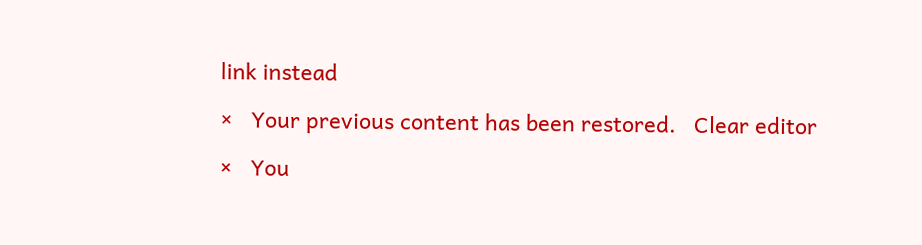link instead

×   Your previous content has been restored.   Clear editor

×   You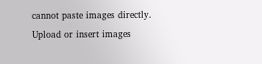cannot paste images directly. Upload or insert images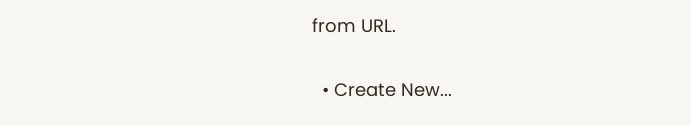from URL.

  • Create New...